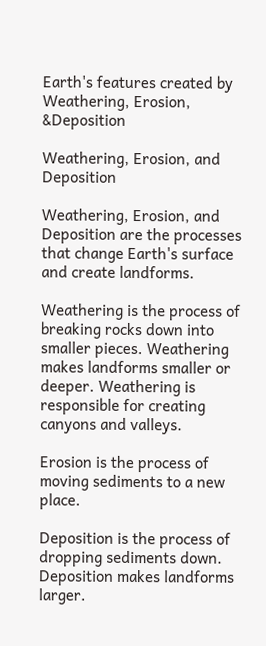Earth's features created by Weathering, Erosion, &Deposition

Weathering, Erosion, and Deposition

Weathering, Erosion, and Deposition are the processes that change Earth's surface and create landforms.

Weathering is the process of breaking rocks down into smaller pieces. Weathering makes landforms smaller or deeper. Weathering is responsible for creating canyons and valleys.

Erosion is the process of moving sediments to a new place.

Deposition is the process of dropping sediments down. Deposition makes landforms larger.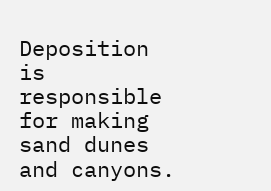Deposition is responsible for making sand dunes and canyons.